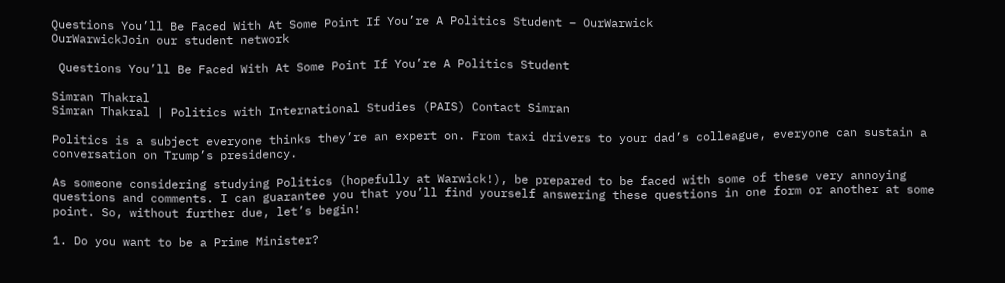Questions You’ll Be Faced With At Some Point If You’re A Politics Student – OurWarwick
OurWarwickJoin our student network

 Questions You’ll Be Faced With At Some Point If You’re A Politics Student

Simran Thakral
Simran Thakral | Politics with International Studies (PAIS) Contact Simran

Politics is a subject everyone thinks they’re an expert on. From taxi drivers to your dad’s colleague, everyone can sustain a conversation on Trump’s presidency.

As someone considering studying Politics (hopefully at Warwick!), be prepared to be faced with some of these very annoying questions and comments. I can guarantee you that you’ll find yourself answering these questions in one form or another at some point. So, without further due, let’s begin!

1. Do you want to be a Prime Minister?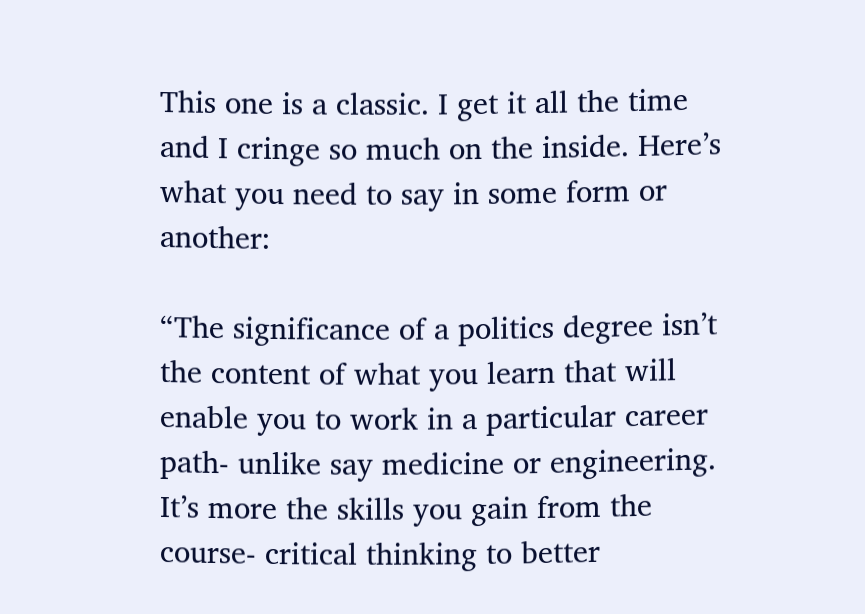This one is a classic. I get it all the time and I cringe so much on the inside. Here’s what you need to say in some form or another:

“The significance of a politics degree isn’t the content of what you learn that will enable you to work in a particular career path- unlike say medicine or engineering. It’s more the skills you gain from the course- critical thinking to better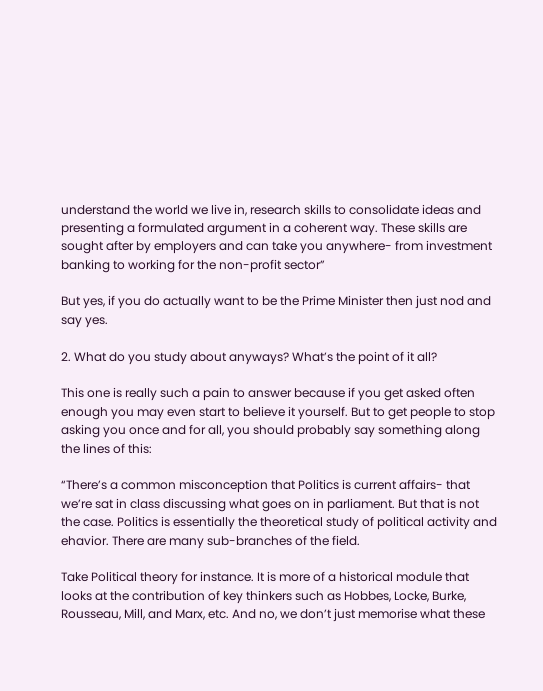understand the world we live in, research skills to consolidate ideas and presenting a formulated argument in a coherent way. These skills are sought after by employers and can take you anywhere- from investment banking to working for the non-profit sector”

But yes, if you do actually want to be the Prime Minister then just nod and say yes.

2. What do you study about anyways? What’s the point of it all?

This one is really such a pain to answer because if you get asked often enough you may even start to believe it yourself. But to get people to stop asking you once and for all, you should probably say something along the lines of this:

“There’s a common misconception that Politics is current affairs- that we’re sat in class discussing what goes on in parliament. But that is not the case. Politics is essentially the theoretical study of political activity and ehavior. There are many sub-branches of the field.

Take Political theory for instance. It is more of a historical module that looks at the contribution of key thinkers such as Hobbes, Locke, Burke, Rousseau, Mill, and Marx, etc. And no, we don’t just memorise what these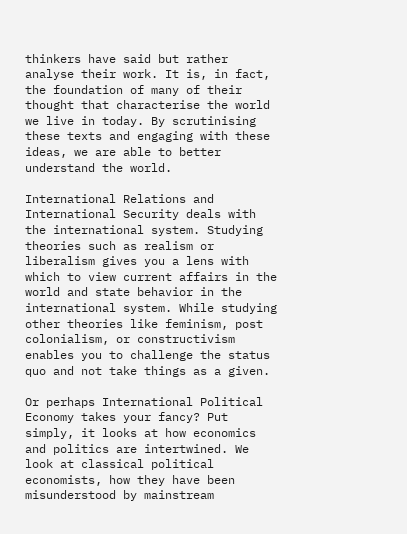thinkers have said but rather analyse their work. It is, in fact, the foundation of many of their thought that characterise the world we live in today. By scrutinising these texts and engaging with these ideas, we are able to better understand the world.

International Relations and International Security deals with the international system. Studying theories such as realism or liberalism gives you a lens with which to view current affairs in the world and state behavior in the international system. While studying other theories like feminism, post colonialism, or constructivism enables you to challenge the status quo and not take things as a given.

Or perhaps International Political Economy takes your fancy? Put simply, it looks at how economics and politics are intertwined. We look at classical political economists, how they have been misunderstood by mainstream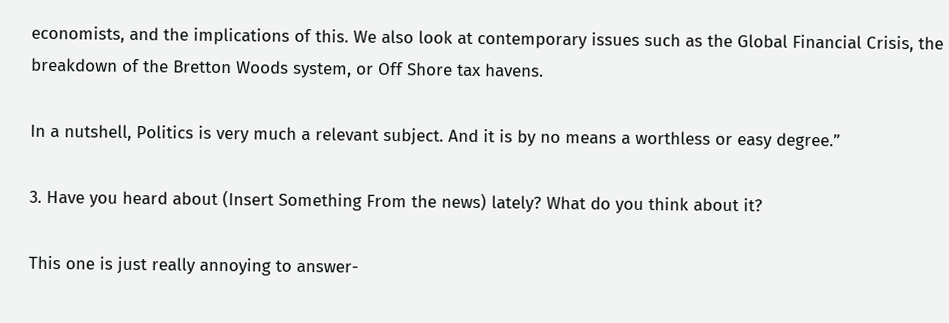economists, and the implications of this. We also look at contemporary issues such as the Global Financial Crisis, the breakdown of the Bretton Woods system, or Off Shore tax havens.

In a nutshell, Politics is very much a relevant subject. And it is by no means a worthless or easy degree.”

3. Have you heard about (Insert Something From the news) lately? What do you think about it?

This one is just really annoying to answer-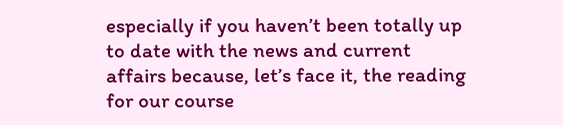especially if you haven’t been totally up to date with the news and current affairs because, let’s face it, the reading for our course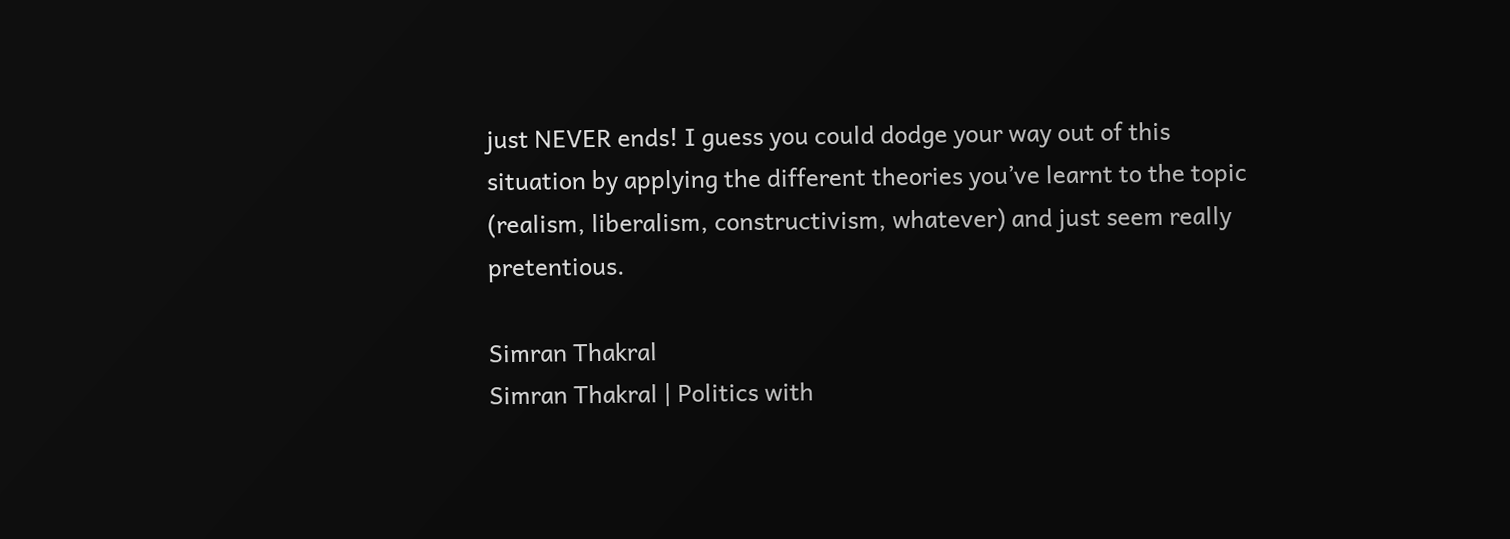just NEVER ends! I guess you could dodge your way out of this situation by applying the different theories you’ve learnt to the topic (realism, liberalism, constructivism, whatever) and just seem really pretentious.

Simran Thakral
Simran Thakral | Politics with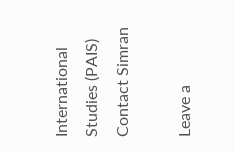International Studies (PAIS) Contact Simran

Leave a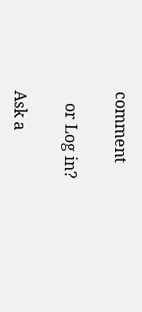comment

   or Log in?

Ask a